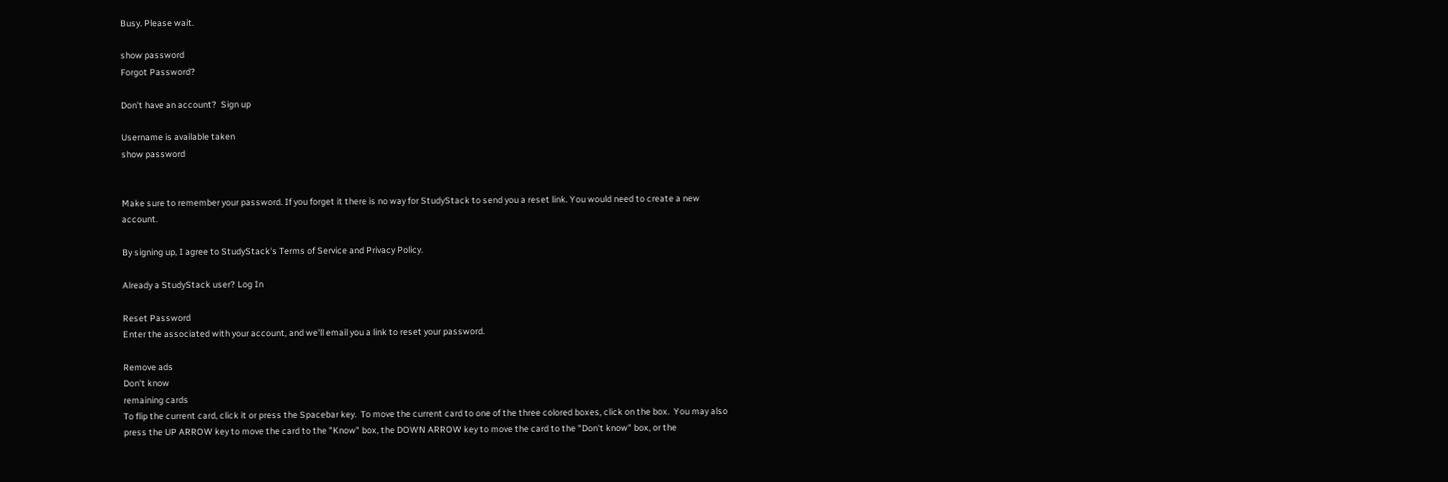Busy. Please wait.

show password
Forgot Password?

Don't have an account?  Sign up

Username is available taken
show password


Make sure to remember your password. If you forget it there is no way for StudyStack to send you a reset link. You would need to create a new account.

By signing up, I agree to StudyStack's Terms of Service and Privacy Policy.

Already a StudyStack user? Log In

Reset Password
Enter the associated with your account, and we'll email you a link to reset your password.

Remove ads
Don't know
remaining cards
To flip the current card, click it or press the Spacebar key.  To move the current card to one of the three colored boxes, click on the box.  You may also press the UP ARROW key to move the card to the "Know" box, the DOWN ARROW key to move the card to the "Don't know" box, or the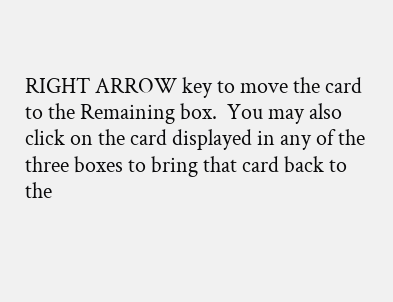RIGHT ARROW key to move the card to the Remaining box.  You may also click on the card displayed in any of the three boxes to bring that card back to the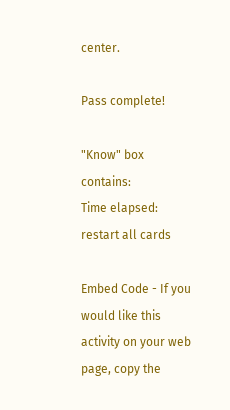center.

Pass complete!

"Know" box contains:
Time elapsed:
restart all cards

Embed Code - If you would like this activity on your web page, copy the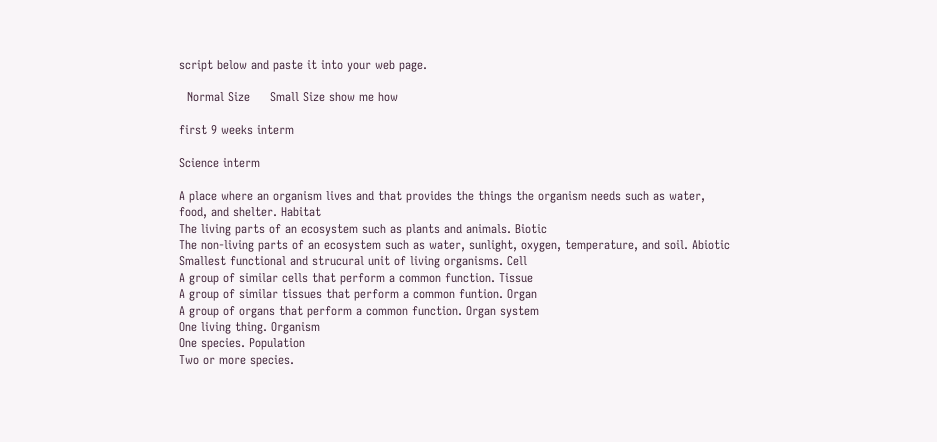script below and paste it into your web page.

  Normal Size     Small Size show me how

first 9 weeks interm

Science interm

A place where an organism lives and that provides the things the organism needs such as water, food, and shelter. Habitat
The living parts of an ecosystem such as plants and animals. Biotic
The non-living parts of an ecosystem such as water, sunlight, oxygen, temperature, and soil. Abiotic
Smallest functional and strucural unit of living organisms. Cell
A group of similar cells that perform a common function. Tissue
A group of similar tissues that perform a common funtion. Organ
A group of organs that perform a common function. Organ system
One living thing. Organism
One species. Population
Two or more species.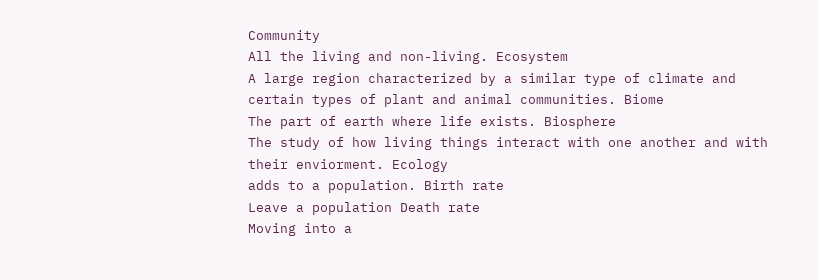Community
All the living and non-living. Ecosystem
A large region characterized by a similar type of climate and certain types of plant and animal communities. Biome
The part of earth where life exists. Biosphere
The study of how living things interact with one another and with their enviorment. Ecology
adds to a population. Birth rate
Leave a population Death rate
Moving into a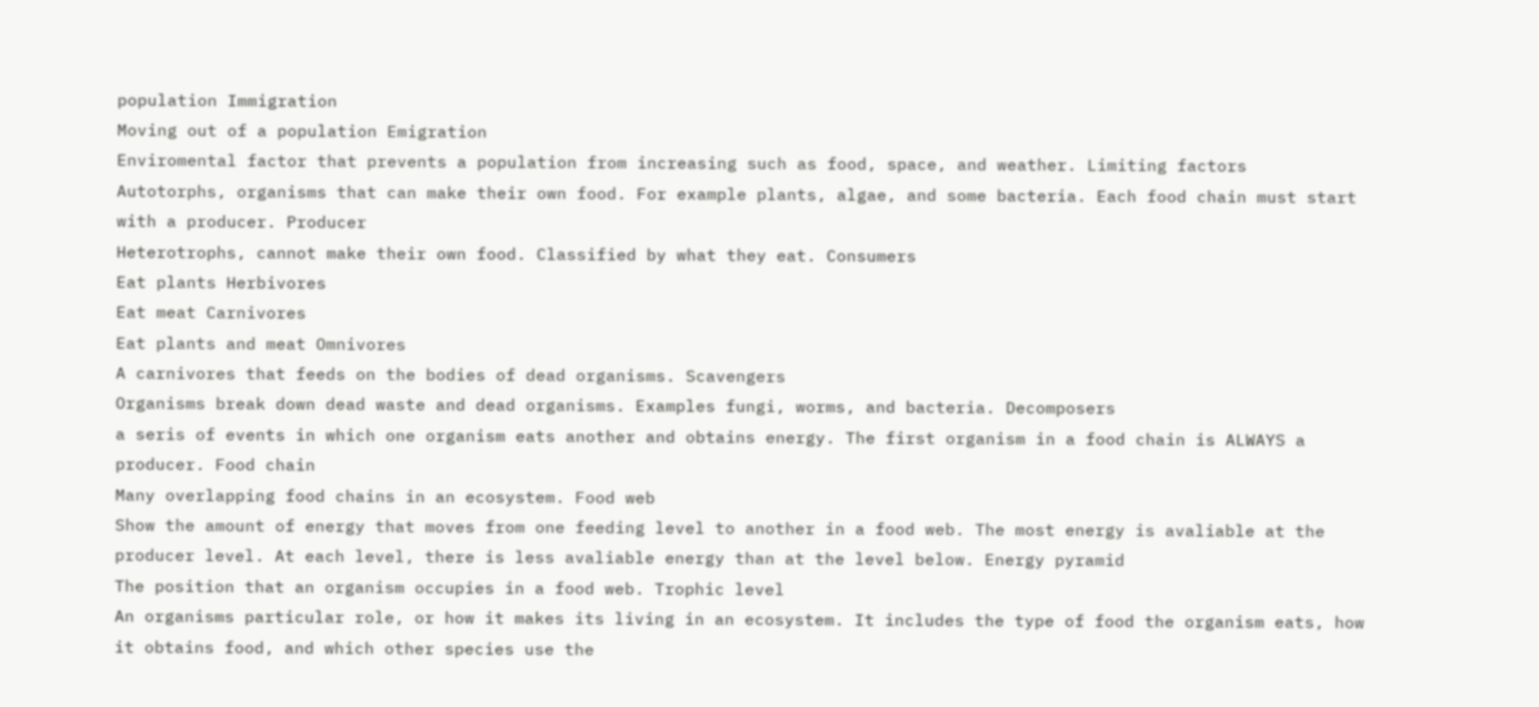population Immigration
Moving out of a population Emigration
Enviromental factor that prevents a population from increasing such as food, space, and weather. Limiting factors
Autotorphs, organisms that can make their own food. For example plants, algae, and some bacteria. Each food chain must start with a producer. Producer
Heterotrophs, cannot make their own food. Classified by what they eat. Consumers
Eat plants Herbivores
Eat meat Carnivores
Eat plants and meat Omnivores
A carnivores that feeds on the bodies of dead organisms. Scavengers
Organisms break down dead waste and dead organisms. Examples fungi, worms, and bacteria. Decomposers
a seris of events in which one organism eats another and obtains energy. The first organism in a food chain is ALWAYS a producer. Food chain
Many overlapping food chains in an ecosystem. Food web
Show the amount of energy that moves from one feeding level to another in a food web. The most energy is avaliable at the producer level. At each level, there is less avaliable energy than at the level below. Energy pyramid
The position that an organism occupies in a food web. Trophic level
An organisms particular role, or how it makes its living in an ecosystem. It includes the type of food the organism eats, how it obtains food, and which other species use the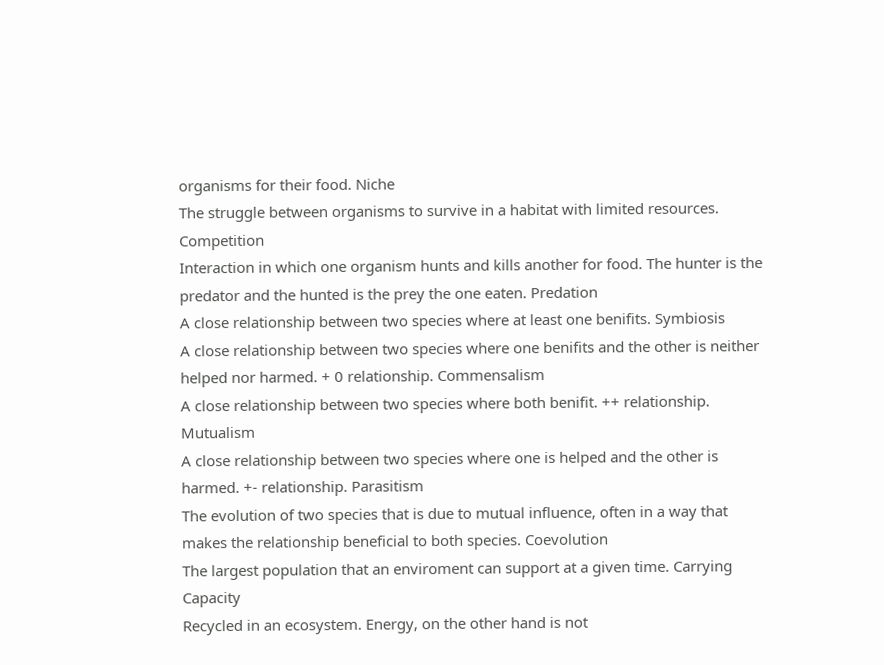organisms for their food. Niche
The struggle between organisms to survive in a habitat with limited resources. Competition
Interaction in which one organism hunts and kills another for food. The hunter is the predator and the hunted is the prey the one eaten. Predation
A close relationship between two species where at least one benifits. Symbiosis
A close relationship between two species where one benifits and the other is neither helped nor harmed. + 0 relationship. Commensalism
A close relationship between two species where both benifit. ++ relationship. Mutualism
A close relationship between two species where one is helped and the other is harmed. +- relationship. Parasitism
The evolution of two species that is due to mutual influence, often in a way that makes the relationship beneficial to both species. Coevolution
The largest population that an enviroment can support at a given time. Carrying Capacity
Recycled in an ecosystem. Energy, on the other hand is not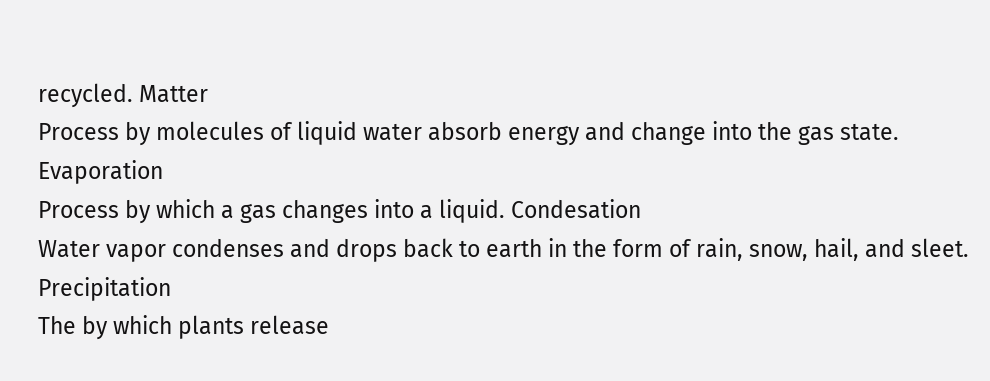recycled. Matter
Process by molecules of liquid water absorb energy and change into the gas state. Evaporation
Process by which a gas changes into a liquid. Condesation
Water vapor condenses and drops back to earth in the form of rain, snow, hail, and sleet. Precipitation
The by which plants release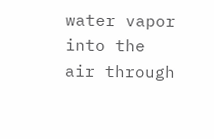water vapor into the air through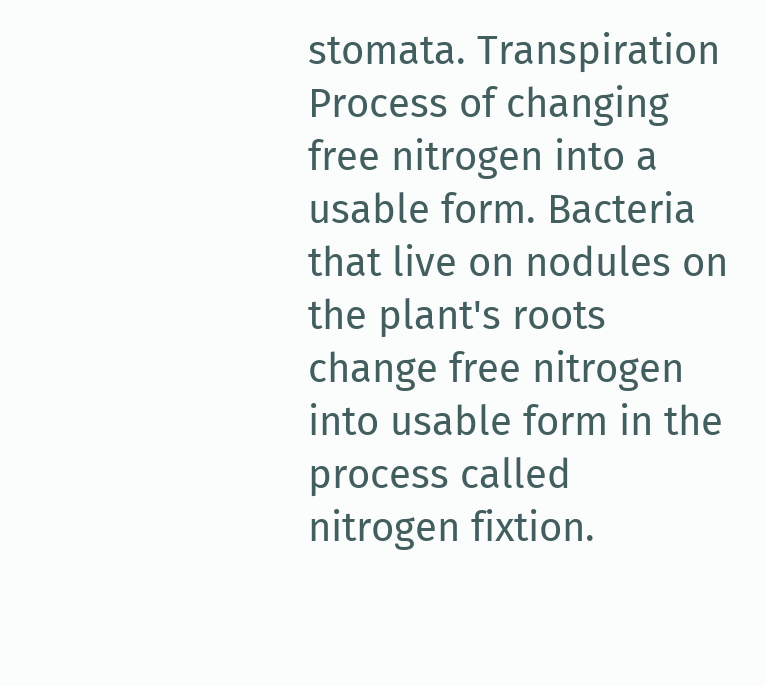stomata. Transpiration
Process of changing free nitrogen into a usable form. Bacteria that live on nodules on the plant's roots change free nitrogen into usable form in the process called nitrogen fixtion.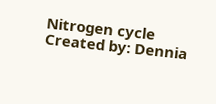Nitrogen cycle
Created by: Dennia